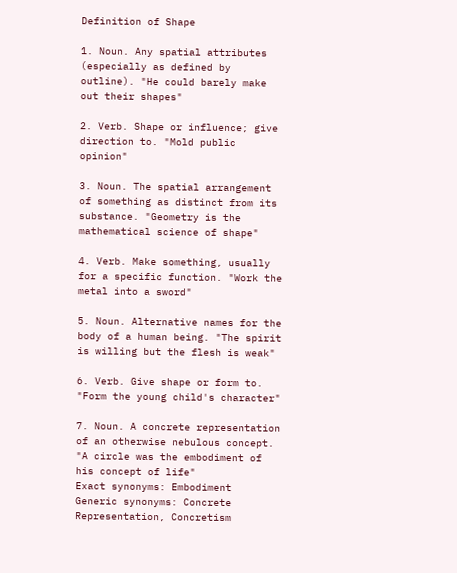Definition of Shape

1. Noun. Any spatial attributes (especially as defined by outline). "He could barely make out their shapes"

2. Verb. Shape or influence; give direction to. "Mold public opinion"

3. Noun. The spatial arrangement of something as distinct from its substance. "Geometry is the mathematical science of shape"

4. Verb. Make something, usually for a specific function. "Work the metal into a sword"

5. Noun. Alternative names for the body of a human being. "The spirit is willing but the flesh is weak"

6. Verb. Give shape or form to. "Form the young child's character"

7. Noun. A concrete representation of an otherwise nebulous concept. "A circle was the embodiment of his concept of life"
Exact synonyms: Embodiment
Generic synonyms: Concrete Representation, Concretism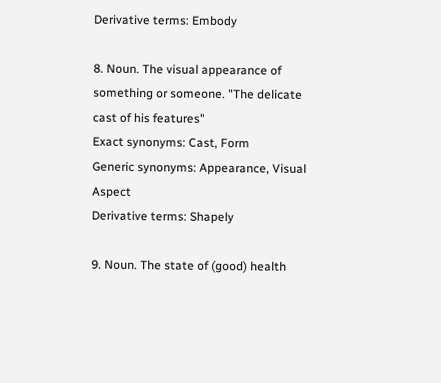Derivative terms: Embody

8. Noun. The visual appearance of something or someone. "The delicate cast of his features"
Exact synonyms: Cast, Form
Generic synonyms: Appearance, Visual Aspect
Derivative terms: Shapely

9. Noun. The state of (good) health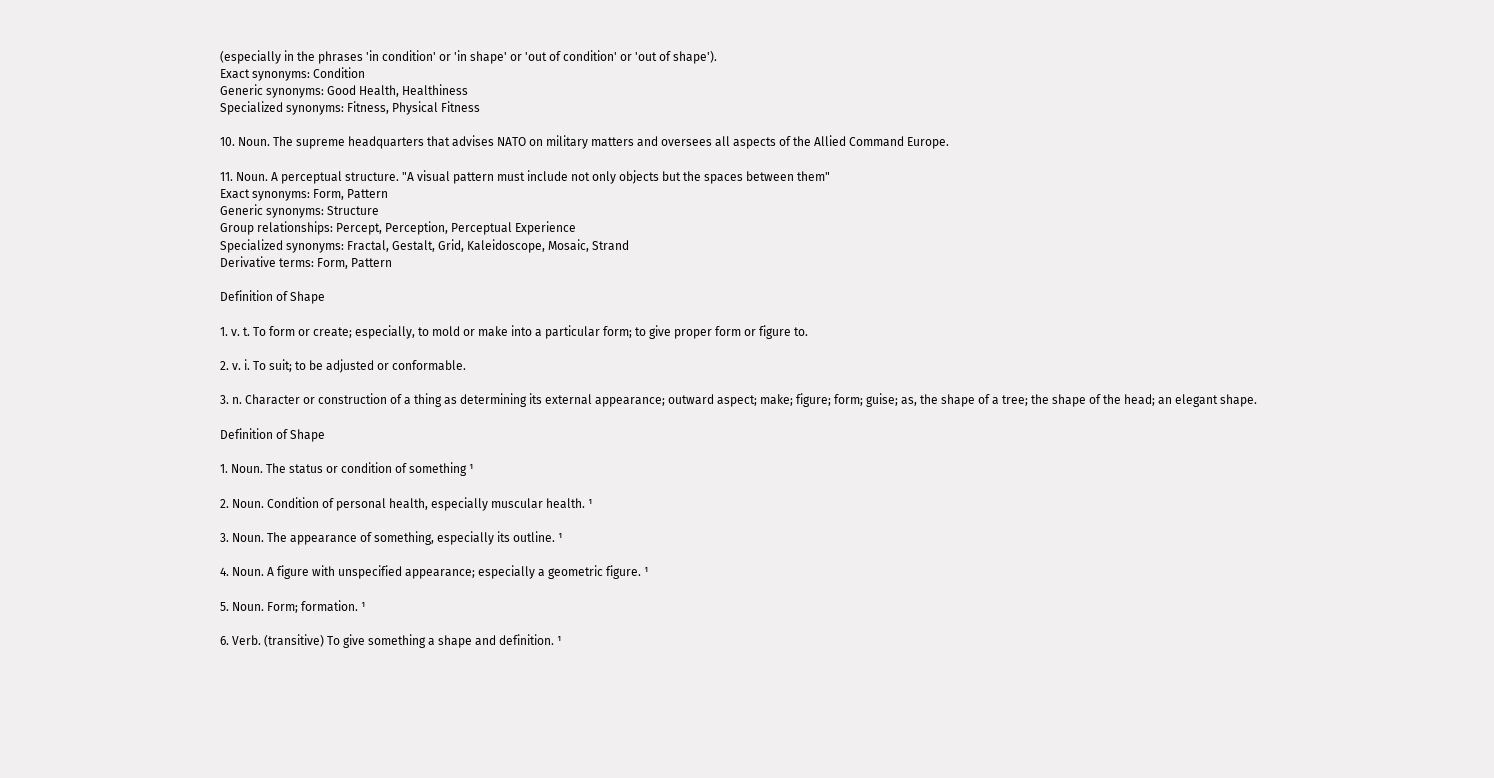(especially in the phrases 'in condition' or 'in shape' or 'out of condition' or 'out of shape').
Exact synonyms: Condition
Generic synonyms: Good Health, Healthiness
Specialized synonyms: Fitness, Physical Fitness

10. Noun. The supreme headquarters that advises NATO on military matters and oversees all aspects of the Allied Command Europe.

11. Noun. A perceptual structure. "A visual pattern must include not only objects but the spaces between them"
Exact synonyms: Form, Pattern
Generic synonyms: Structure
Group relationships: Percept, Perception, Perceptual Experience
Specialized synonyms: Fractal, Gestalt, Grid, Kaleidoscope, Mosaic, Strand
Derivative terms: Form, Pattern

Definition of Shape

1. v. t. To form or create; especially, to mold or make into a particular form; to give proper form or figure to.

2. v. i. To suit; to be adjusted or conformable.

3. n. Character or construction of a thing as determining its external appearance; outward aspect; make; figure; form; guise; as, the shape of a tree; the shape of the head; an elegant shape.

Definition of Shape

1. Noun. The status or condition of something ¹

2. Noun. Condition of personal health, especially muscular health. ¹

3. Noun. The appearance of something, especially its outline. ¹

4. Noun. A figure with unspecified appearance; especially a geometric figure. ¹

5. Noun. Form; formation. ¹

6. Verb. (transitive) To give something a shape and definition. ¹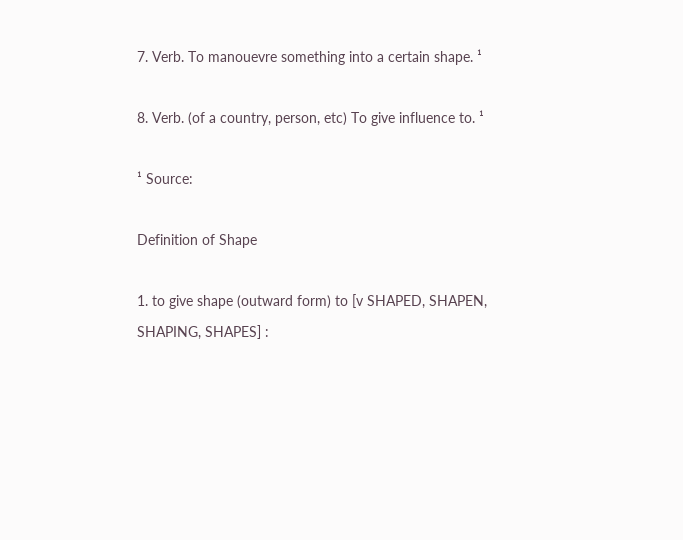7. Verb. To manouevre something into a certain shape. ¹

8. Verb. (of a country, person, etc) To give influence to. ¹

¹ Source:

Definition of Shape

1. to give shape (outward form) to [v SHAPED, SHAPEN, SHAPING, SHAPES] :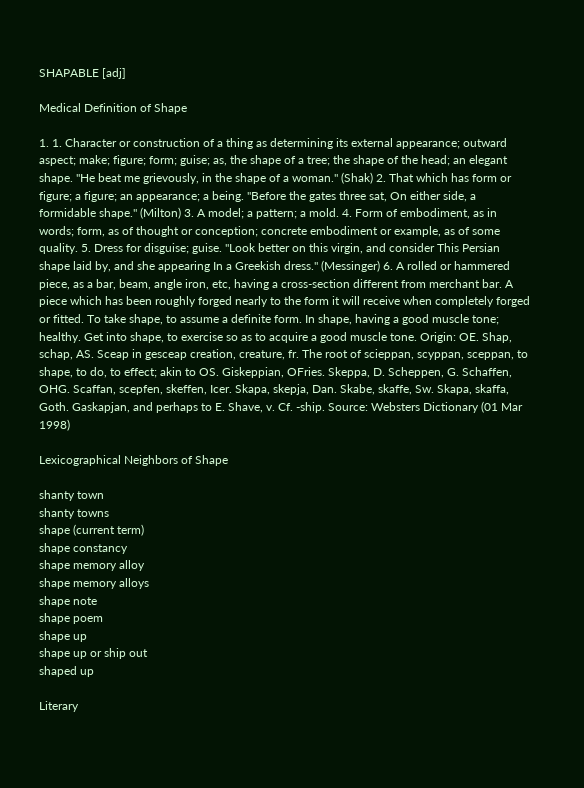SHAPABLE [adj]

Medical Definition of Shape

1. 1. Character or construction of a thing as determining its external appearance; outward aspect; make; figure; form; guise; as, the shape of a tree; the shape of the head; an elegant shape. "He beat me grievously, in the shape of a woman." (Shak) 2. That which has form or figure; a figure; an appearance; a being. "Before the gates three sat, On either side, a formidable shape." (Milton) 3. A model; a pattern; a mold. 4. Form of embodiment, as in words; form, as of thought or conception; concrete embodiment or example, as of some quality. 5. Dress for disguise; guise. "Look better on this virgin, and consider This Persian shape laid by, and she appearing In a Greekish dress." (Messinger) 6. A rolled or hammered piece, as a bar, beam, angle iron, etc, having a cross-section different from merchant bar. A piece which has been roughly forged nearly to the form it will receive when completely forged or fitted. To take shape, to assume a definite form. In shape, having a good muscle tone; healthy. Get into shape, to exercise so as to acquire a good muscle tone. Origin: OE. Shap, schap, AS. Sceap in gesceap creation, creature, fr. The root of scieppan, scyppan, sceppan, to shape, to do, to effect; akin to OS. Giskeppian, OFries. Skeppa, D. Scheppen, G. Schaffen, OHG. Scaffan, scepfen, skeffen, Icer. Skapa, skepja, Dan. Skabe, skaffe, Sw. Skapa, skaffa, Goth. Gaskapjan, and perhaps to E. Shave, v. Cf. -ship. Source: Websters Dictionary (01 Mar 1998)

Lexicographical Neighbors of Shape

shanty town
shanty towns
shape (current term)
shape constancy
shape memory alloy
shape memory alloys
shape note
shape poem
shape up
shape up or ship out
shaped up

Literary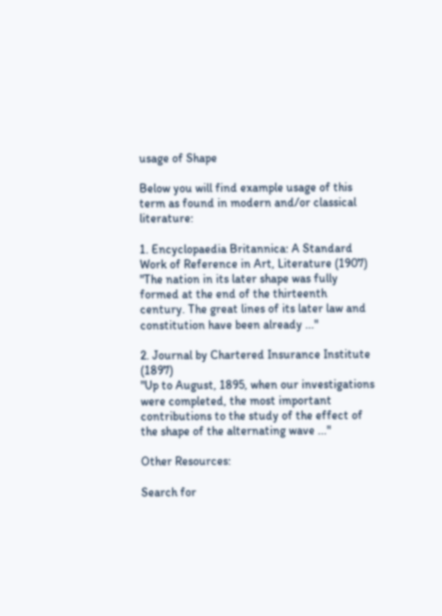usage of Shape

Below you will find example usage of this term as found in modern and/or classical literature:

1. Encyclopaedia Britannica: A Standard Work of Reference in Art, Literature (1907)
"The nation in its later shape was fully formed at the end of the thirteenth century. The great lines of its later law and constitution have been already ..."

2. Journal by Chartered Insurance Institute (1897)
"Up to August, 1895, when our investigations were completed, the most important contributions to the study of the effect of the shape of the alternating wave ..."

Other Resources:

Search for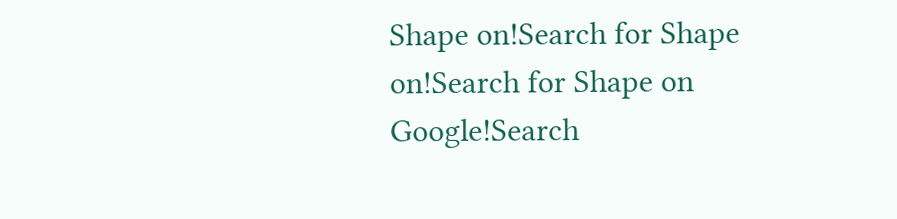Shape on!Search for Shape on!Search for Shape on Google!Search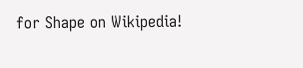for Shape on Wikipedia!